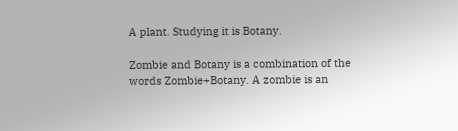A plant. Studying it is Botany.

Zombie and Botany is a combination of the words Zombie+Botany. A zombie is an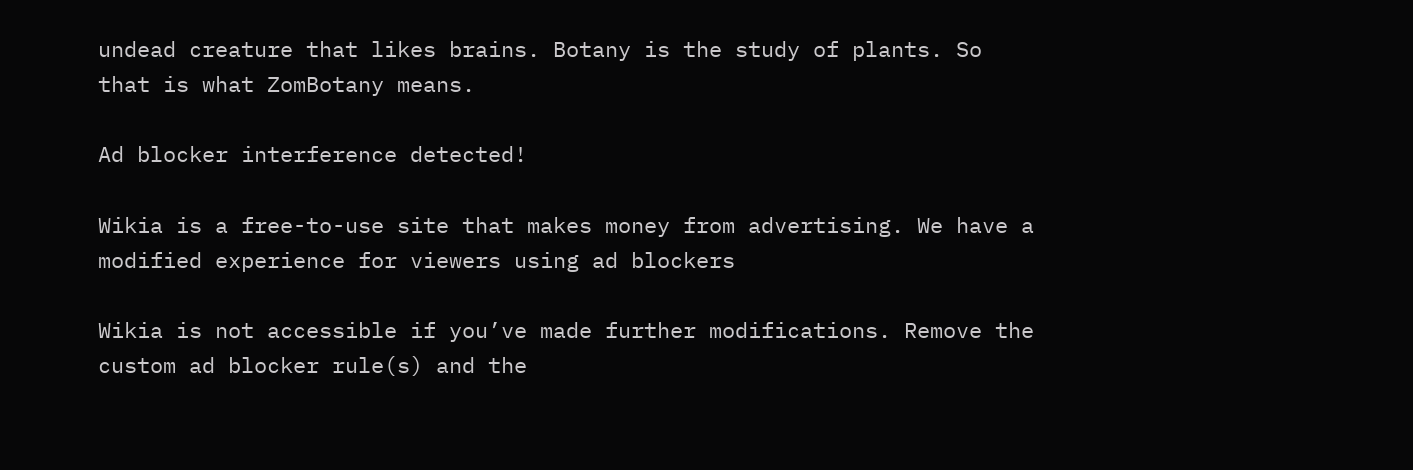undead creature that likes brains. Botany is the study of plants. So that is what ZomBotany means.

Ad blocker interference detected!

Wikia is a free-to-use site that makes money from advertising. We have a modified experience for viewers using ad blockers

Wikia is not accessible if you’ve made further modifications. Remove the custom ad blocker rule(s) and the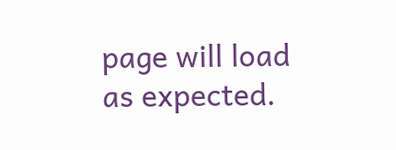page will load as expected.